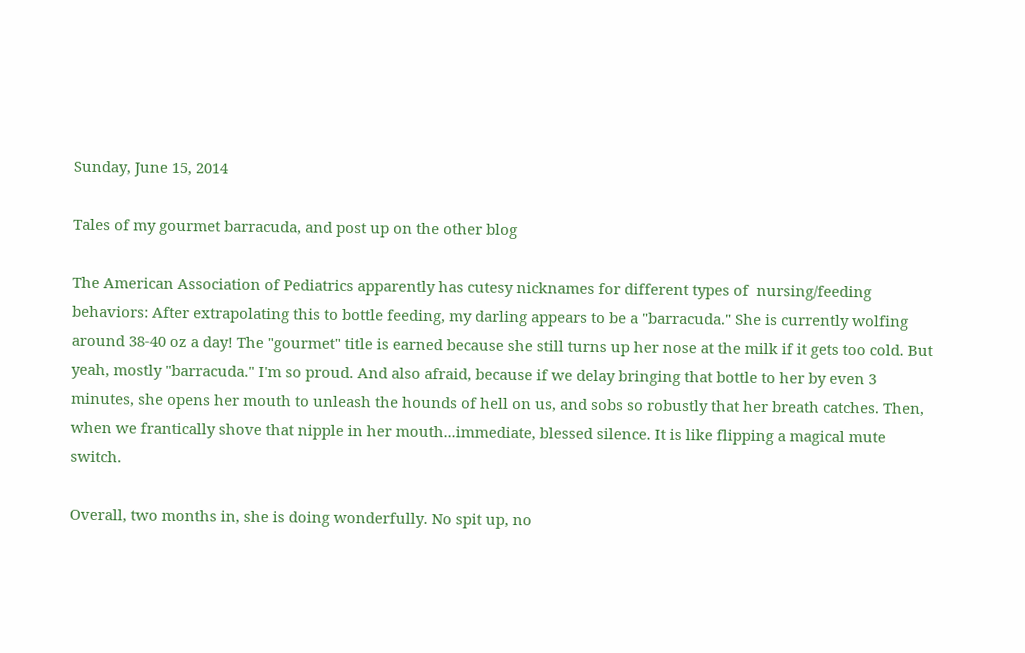Sunday, June 15, 2014

Tales of my gourmet barracuda, and post up on the other blog

The American Association of Pediatrics apparently has cutesy nicknames for different types of  nursing/feeding behaviors: After extrapolating this to bottle feeding, my darling appears to be a "barracuda." She is currently wolfing around 38-40 oz a day! The "gourmet" title is earned because she still turns up her nose at the milk if it gets too cold. But yeah, mostly "barracuda." I'm so proud. And also afraid, because if we delay bringing that bottle to her by even 3 minutes, she opens her mouth to unleash the hounds of hell on us, and sobs so robustly that her breath catches. Then, when we frantically shove that nipple in her mouth...immediate, blessed silence. It is like flipping a magical mute switch.

Overall, two months in, she is doing wonderfully. No spit up, no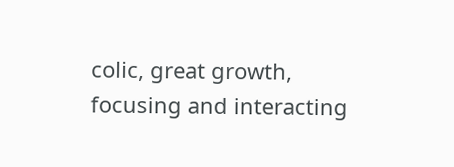colic, great growth, focusing and interacting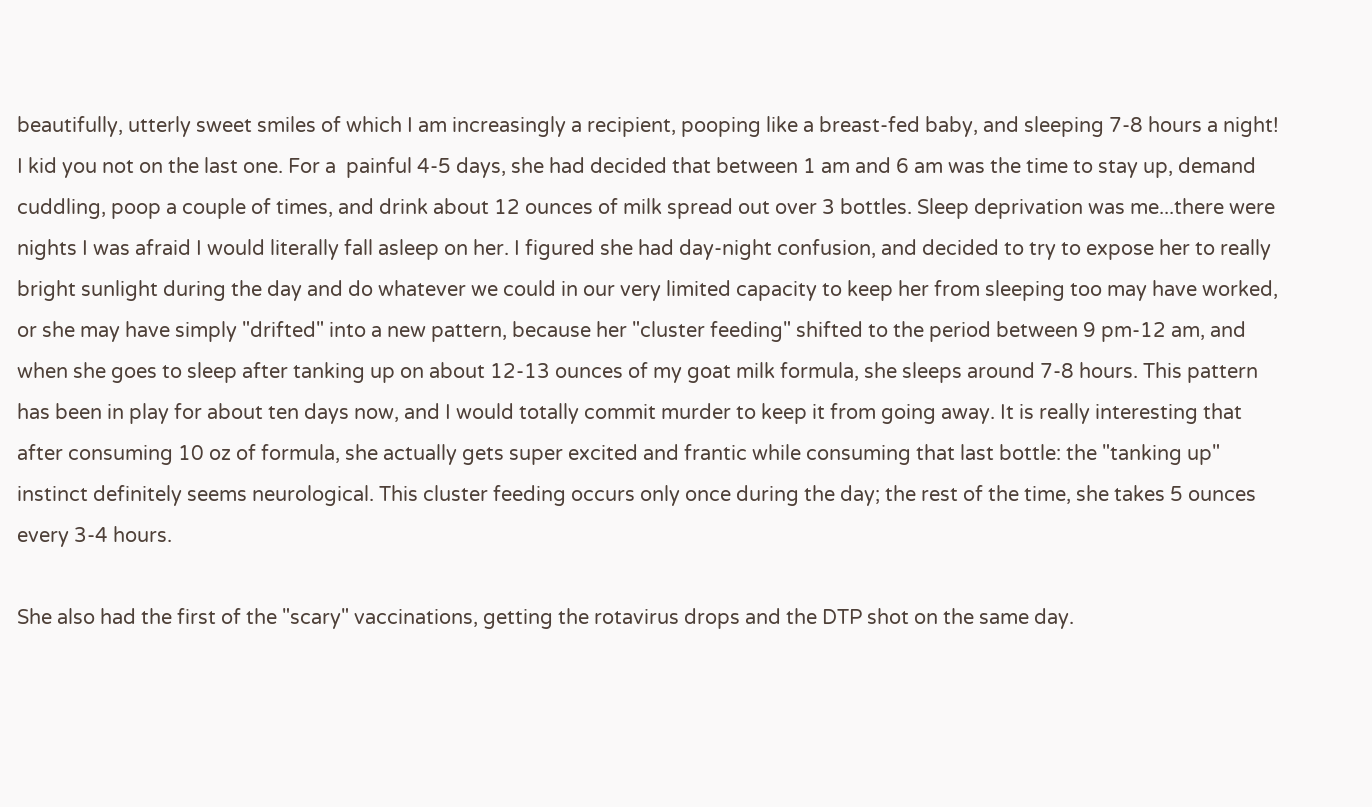beautifully, utterly sweet smiles of which I am increasingly a recipient, pooping like a breast-fed baby, and sleeping 7-8 hours a night! I kid you not on the last one. For a  painful 4-5 days, she had decided that between 1 am and 6 am was the time to stay up, demand cuddling, poop a couple of times, and drink about 12 ounces of milk spread out over 3 bottles. Sleep deprivation was me...there were nights I was afraid I would literally fall asleep on her. I figured she had day-night confusion, and decided to try to expose her to really bright sunlight during the day and do whatever we could in our very limited capacity to keep her from sleeping too may have worked, or she may have simply "drifted" into a new pattern, because her "cluster feeding" shifted to the period between 9 pm-12 am, and when she goes to sleep after tanking up on about 12-13 ounces of my goat milk formula, she sleeps around 7-8 hours. This pattern has been in play for about ten days now, and I would totally commit murder to keep it from going away. It is really interesting that after consuming 10 oz of formula, she actually gets super excited and frantic while consuming that last bottle: the "tanking up" instinct definitely seems neurological. This cluster feeding occurs only once during the day; the rest of the time, she takes 5 ounces every 3-4 hours.

She also had the first of the "scary" vaccinations, getting the rotavirus drops and the DTP shot on the same day.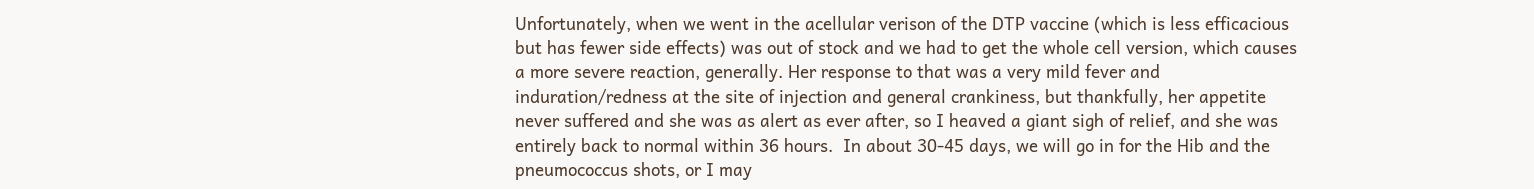Unfortunately, when we went in the acellular verison of the DTP vaccine (which is less efficacious but has fewer side effects) was out of stock and we had to get the whole cell version, which causes a more severe reaction, generally. Her response to that was a very mild fever and induration/redness at the site of injection and general crankiness, but thankfully, her appetite never suffered and she was as alert as ever after, so I heaved a giant sigh of relief, and she was entirely back to normal within 36 hours.  In about 30-45 days, we will go in for the Hib and the pneumococcus shots, or I may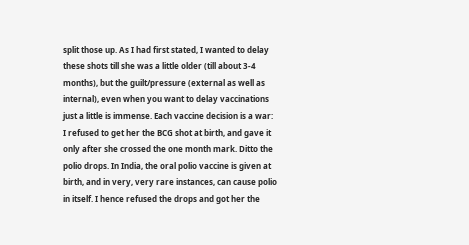split those up. As I had first stated, I wanted to delay these shots till she was a little older (till about 3-4 months), but the guilt/pressure (external as well as internal), even when you want to delay vaccinations just a little is immense. Each vaccine decision is a war: I refused to get her the BCG shot at birth, and gave it only after she crossed the one month mark. Ditto the polio drops. In India, the oral polio vaccine is given at birth, and in very, very rare instances, can cause polio in itself. I hence refused the drops and got her the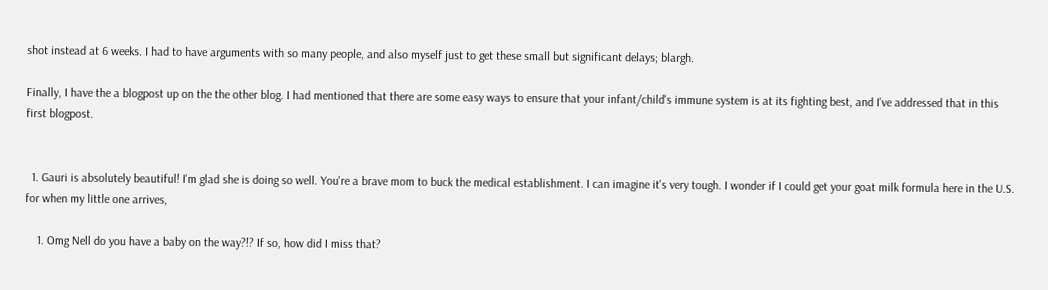shot instead at 6 weeks. I had to have arguments with so many people, and also myself just to get these small but significant delays; blargh.

Finally, I have the a blogpost up on the the other blog. I had mentioned that there are some easy ways to ensure that your infant/child's immune system is at its fighting best, and I've addressed that in this first blogpost.


  1. Gauri is absolutely beautiful! I'm glad she is doing so well. You're a brave mom to buck the medical establishment. I can imagine it's very tough. I wonder if I could get your goat milk formula here in the U.S. for when my little one arrives,

    1. Omg Nell do you have a baby on the way?!? If so, how did I miss that?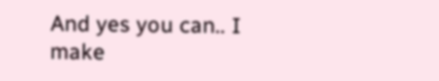And yes you can.. I make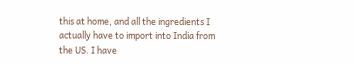this at home, and all the ingredients I actually have to import into India from the US. I have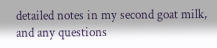detailed notes in my second goat milk, and any questions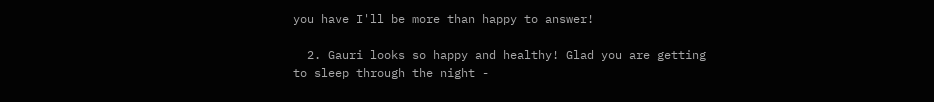you have I'll be more than happy to answer!

  2. Gauri looks so happy and healthy! Glad you are getting to sleep through the night -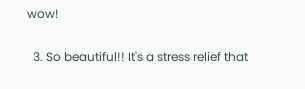wow!

  3. So beautiful!! It's a stress relief that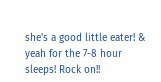she's a good little eater! & yeah for the 7-8 hour sleeps! Rock on!!